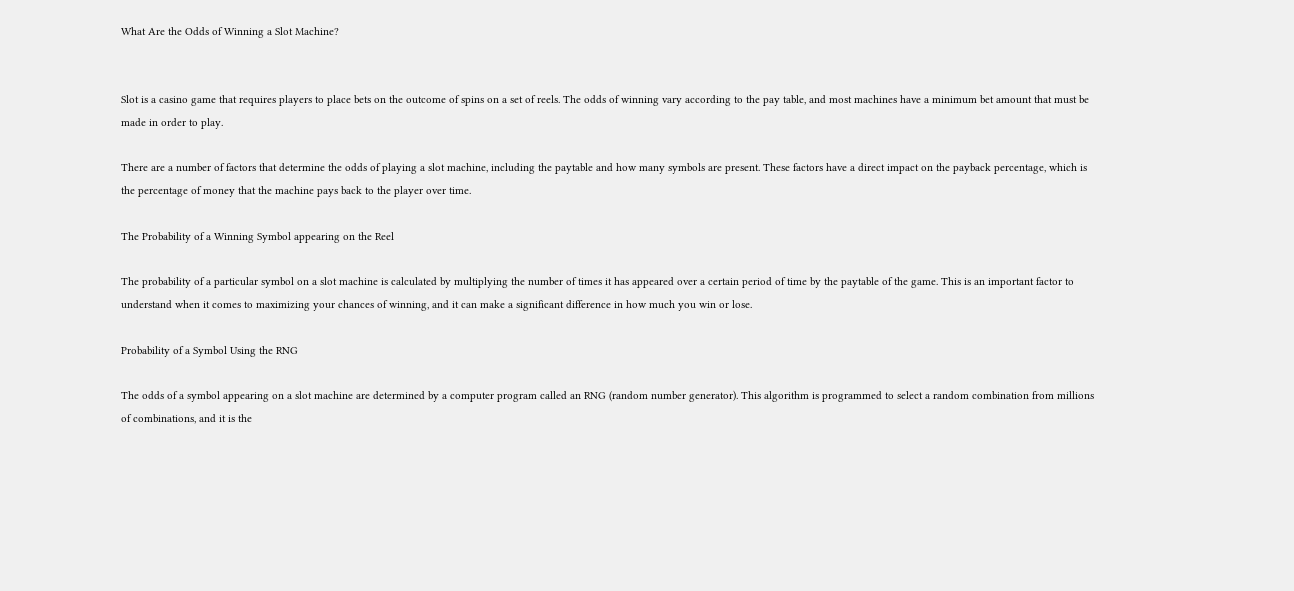What Are the Odds of Winning a Slot Machine?


Slot is a casino game that requires players to place bets on the outcome of spins on a set of reels. The odds of winning vary according to the pay table, and most machines have a minimum bet amount that must be made in order to play.

There are a number of factors that determine the odds of playing a slot machine, including the paytable and how many symbols are present. These factors have a direct impact on the payback percentage, which is the percentage of money that the machine pays back to the player over time.

The Probability of a Winning Symbol appearing on the Reel

The probability of a particular symbol on a slot machine is calculated by multiplying the number of times it has appeared over a certain period of time by the paytable of the game. This is an important factor to understand when it comes to maximizing your chances of winning, and it can make a significant difference in how much you win or lose.

Probability of a Symbol Using the RNG

The odds of a symbol appearing on a slot machine are determined by a computer program called an RNG (random number generator). This algorithm is programmed to select a random combination from millions of combinations, and it is the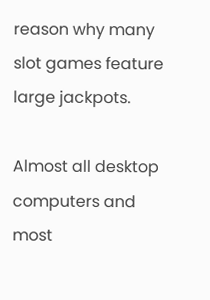reason why many slot games feature large jackpots.

Almost all desktop computers and most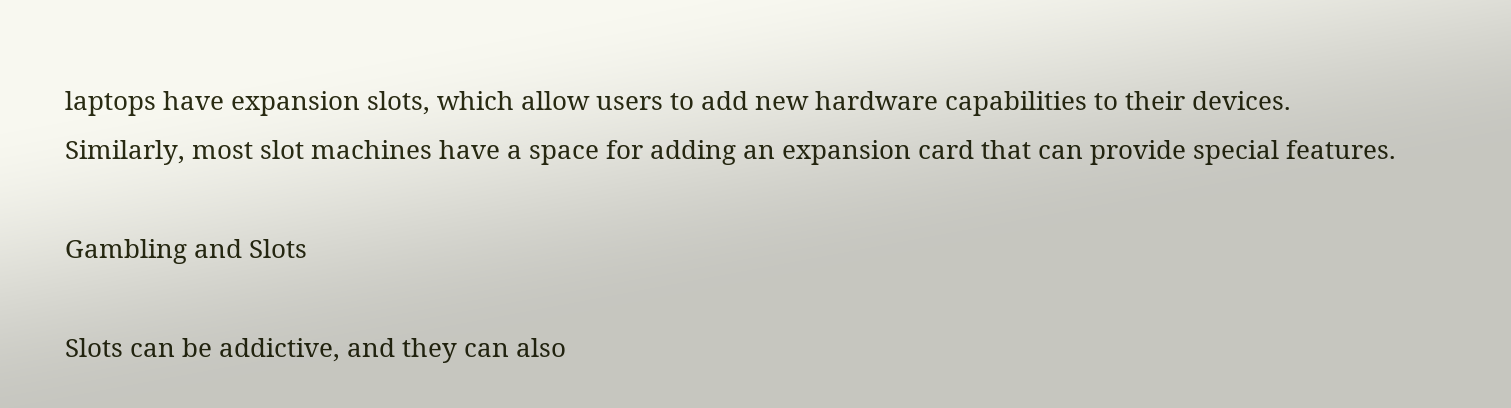laptops have expansion slots, which allow users to add new hardware capabilities to their devices. Similarly, most slot machines have a space for adding an expansion card that can provide special features.

Gambling and Slots

Slots can be addictive, and they can also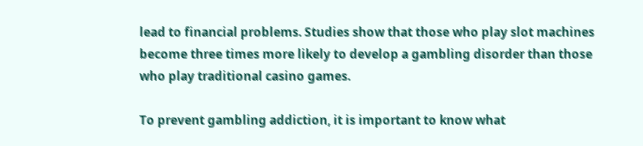lead to financial problems. Studies show that those who play slot machines become three times more likely to develop a gambling disorder than those who play traditional casino games.

To prevent gambling addiction, it is important to know what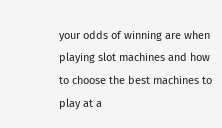your odds of winning are when playing slot machines and how to choose the best machines to play at a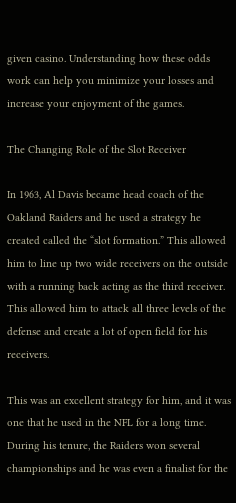given casino. Understanding how these odds work can help you minimize your losses and increase your enjoyment of the games.

The Changing Role of the Slot Receiver

In 1963, Al Davis became head coach of the Oakland Raiders and he used a strategy he created called the “slot formation.” This allowed him to line up two wide receivers on the outside with a running back acting as the third receiver. This allowed him to attack all three levels of the defense and create a lot of open field for his receivers.

This was an excellent strategy for him, and it was one that he used in the NFL for a long time. During his tenure, the Raiders won several championships and he was even a finalist for the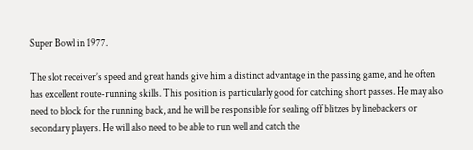Super Bowl in 1977.

The slot receiver’s speed and great hands give him a distinct advantage in the passing game, and he often has excellent route-running skills. This position is particularly good for catching short passes. He may also need to block for the running back, and he will be responsible for sealing off blitzes by linebackers or secondary players. He will also need to be able to run well and catch the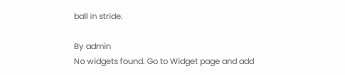ball in stride.

By admin
No widgets found. Go to Widget page and add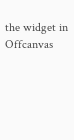the widget in Offcanvas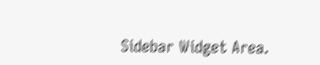Sidebar Widget Area.